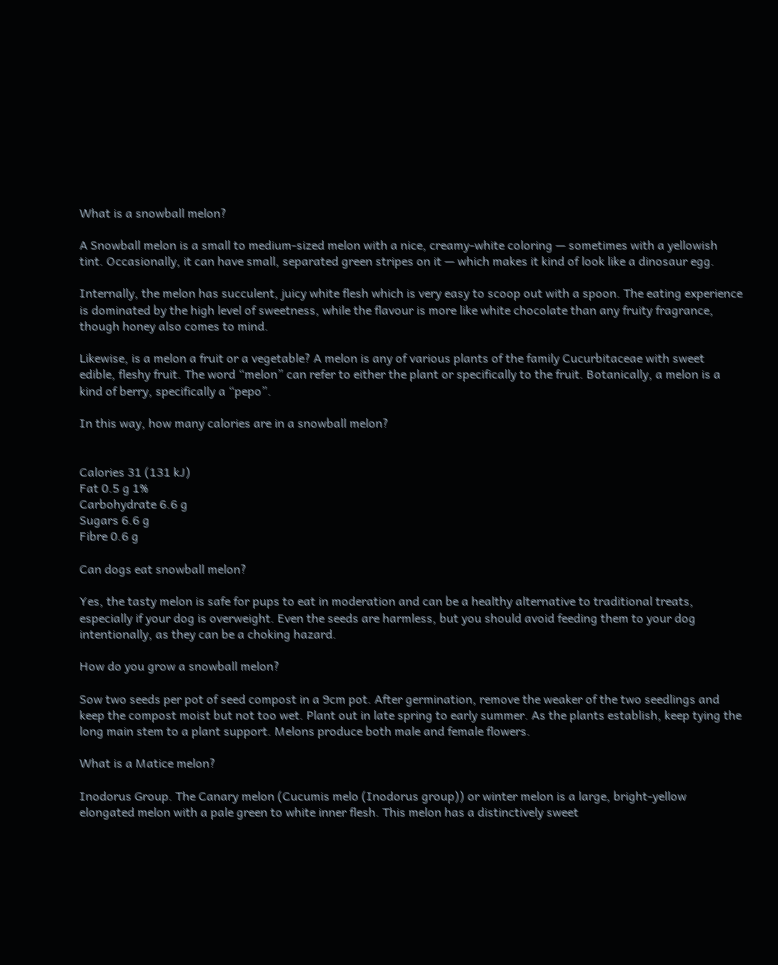What is a snowball melon?

A Snowball melon is a small to medium-sized melon with a nice, creamy-white coloring — sometimes with a yellowish tint. Occasionally, it can have small, separated green stripes on it — which makes it kind of look like a dinosaur egg.

Internally, the melon has succulent, juicy white flesh which is very easy to scoop out with a spoon. The eating experience is dominated by the high level of sweetness, while the flavour is more like white chocolate than any fruity fragrance, though honey also comes to mind.

Likewise, is a melon a fruit or a vegetable? A melon is any of various plants of the family Cucurbitaceae with sweet edible, fleshy fruit. The word “melon” can refer to either the plant or specifically to the fruit. Botanically, a melon is a kind of berry, specifically a “pepo”.

In this way, how many calories are in a snowball melon?


Calories 31 (131 kJ)
Fat 0.5 g 1%
Carbohydrate 6.6 g
Sugars 6.6 g
Fibre 0.6 g

Can dogs eat snowball melon?

Yes, the tasty melon is safe for pups to eat in moderation and can be a healthy alternative to traditional treats, especially if your dog is overweight. Even the seeds are harmless, but you should avoid feeding them to your dog intentionally, as they can be a choking hazard.

How do you grow a snowball melon?

Sow two seeds per pot of seed compost in a 9cm pot. After germination, remove the weaker of the two seedlings and keep the compost moist but not too wet. Plant out in late spring to early summer. As the plants establish, keep tying the long main stem to a plant support. Melons produce both male and female flowers.

What is a Matice melon?

Inodorus Group. The Canary melon (Cucumis melo (Inodorus group)) or winter melon is a large, bright-yellow elongated melon with a pale green to white inner flesh. This melon has a distinctively sweet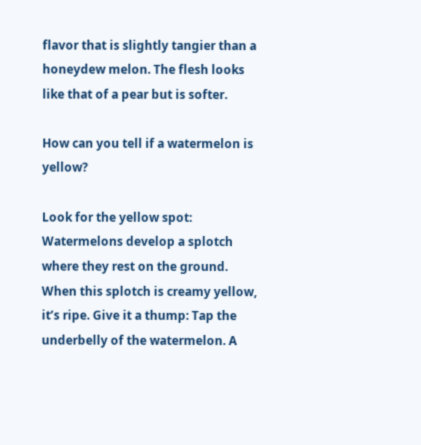flavor that is slightly tangier than a honeydew melon. The flesh looks like that of a pear but is softer.

How can you tell if a watermelon is yellow?

Look for the yellow spot: Watermelons develop a splotch where they rest on the ground. When this splotch is creamy yellow, it’s ripe. Give it a thump: Tap the underbelly of the watermelon. A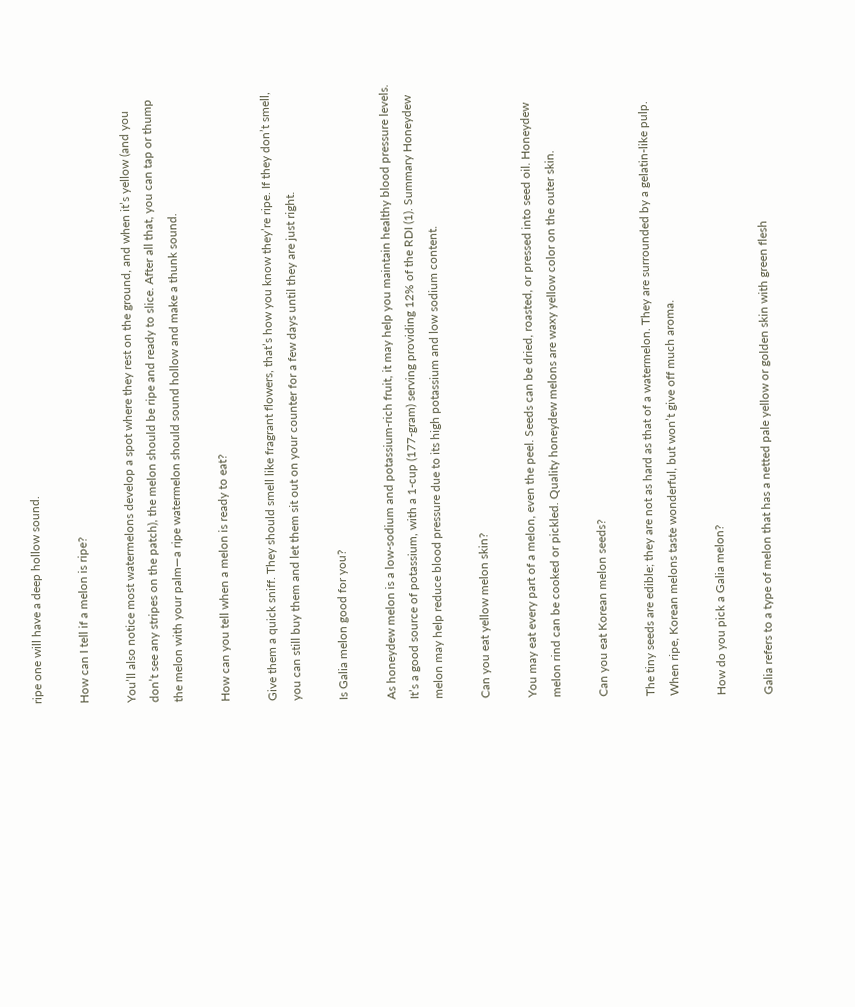ripe one will have a deep hollow sound.

How can I tell if a melon is ripe?

You’ll also notice most watermelons develop a spot where they rest on the ground, and when it’s yellow (and you don’t see any stripes on the patch), the melon should be ripe and ready to slice. After all that, you can tap or thump the melon with your palm—a ripe watermelon should sound hollow and make a thunk sound.

How can you tell when a melon is ready to eat?

Give them a quick sniff. They should smell like fragrant flowers, that’s how you know they’re ripe. If they don’t smell, you can still buy them and let them sit out on your counter for a few days until they are just right.

Is Galia melon good for you?

As honeydew melon is a low-sodium and potassium-rich fruit, it may help you maintain healthy blood pressure levels. It’s a good source of potassium, with a 1-cup (177-gram) serving providing 12% of the RDI (1). Summary Honeydew melon may help reduce blood pressure due to its high potassium and low sodium content.

Can you eat yellow melon skin?

You may eat every part of a melon, even the peel. Seeds can be dried, roasted, or pressed into seed oil. Honeydew melon rind can be cooked or pickled. Quality honeydew melons are waxy yellow color on the outer skin.

Can you eat Korean melon seeds?

The tiny seeds are edible; they are not as hard as that of a watermelon. They are surrounded by a gelatin-like pulp. When ripe, Korean melons taste wonderful, but won’t give off much aroma.

How do you pick a Galia melon?

Galia refers to a type of melon that has a netted pale yellow or golden skin with green flesh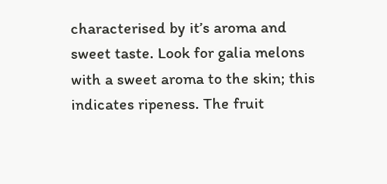characterised by it’s aroma and sweet taste. Look for galia melons with a sweet aroma to the skin; this indicates ripeness. The fruit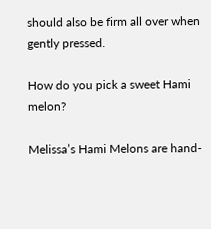should also be firm all over when gently pressed.

How do you pick a sweet Hami melon?

Melissa’s Hami Melons are hand-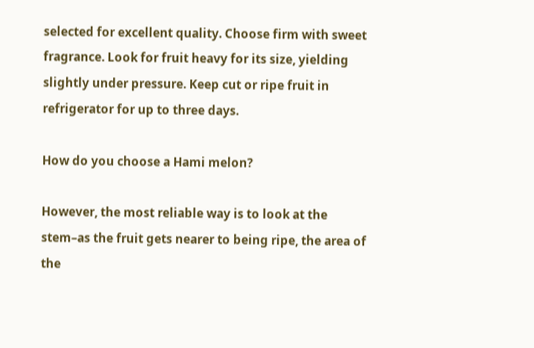selected for excellent quality. Choose firm with sweet fragrance. Look for fruit heavy for its size, yielding slightly under pressure. Keep cut or ripe fruit in refrigerator for up to three days.

How do you choose a Hami melon?

However, the most reliable way is to look at the stem–as the fruit gets nearer to being ripe, the area of the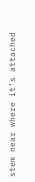stem near where it’s attached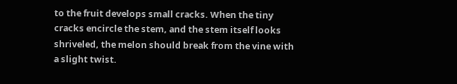to the fruit develops small cracks. When the tiny cracks encircle the stem, and the stem itself looks shriveled, the melon should break from the vine with a slight twist.